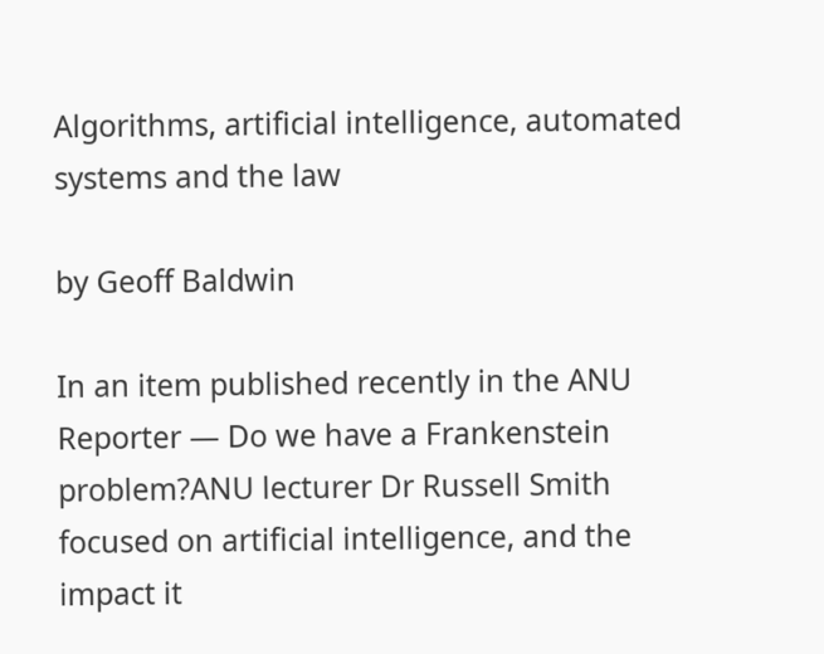Algorithms, artificial intelligence, automated systems and the law

by Geoff Baldwin

In an item published recently in the ANU Reporter — Do we have a Frankenstein problem?ANU lecturer Dr Russell Smith focused on artificial intelligence, and the impact it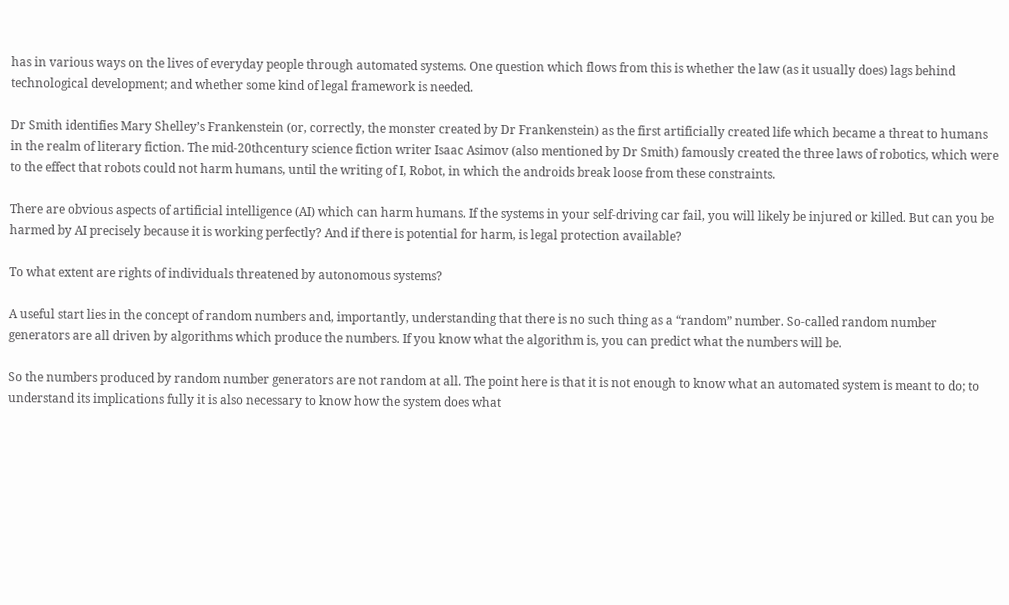has in various ways on the lives of everyday people through automated systems. One question which flows from this is whether the law (as it usually does) lags behind technological development; and whether some kind of legal framework is needed.

Dr Smith identifies Mary Shelley’s Frankenstein (or, correctly, the monster created by Dr Frankenstein) as the first artificially created life which became a threat to humans in the realm of literary fiction. The mid-20thcentury science fiction writer Isaac Asimov (also mentioned by Dr Smith) famously created the three laws of robotics, which were to the effect that robots could not harm humans, until the writing of I, Robot, in which the androids break loose from these constraints.

There are obvious aspects of artificial intelligence (AI) which can harm humans. If the systems in your self-driving car fail, you will likely be injured or killed. But can you be harmed by AI precisely because it is working perfectly? And if there is potential for harm, is legal protection available?

To what extent are rights of individuals threatened by autonomous systems?

A useful start lies in the concept of random numbers and, importantly, understanding that there is no such thing as a “random” number. So-called random number generators are all driven by algorithms which produce the numbers. If you know what the algorithm is, you can predict what the numbers will be.

So the numbers produced by random number generators are not random at all. The point here is that it is not enough to know what an automated system is meant to do; to understand its implications fully it is also necessary to know how the system does what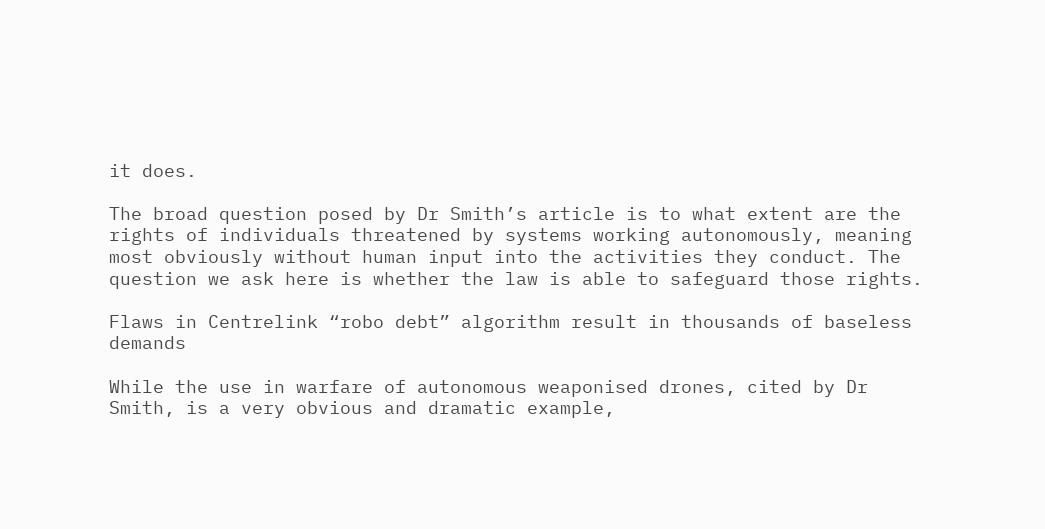it does.

The broad question posed by Dr Smith’s article is to what extent are the rights of individuals threatened by systems working autonomously, meaning most obviously without human input into the activities they conduct. The question we ask here is whether the law is able to safeguard those rights.

Flaws in Centrelink “robo debt” algorithm result in thousands of baseless demands

While the use in warfare of autonomous weaponised drones, cited by Dr Smith, is a very obvious and dramatic example,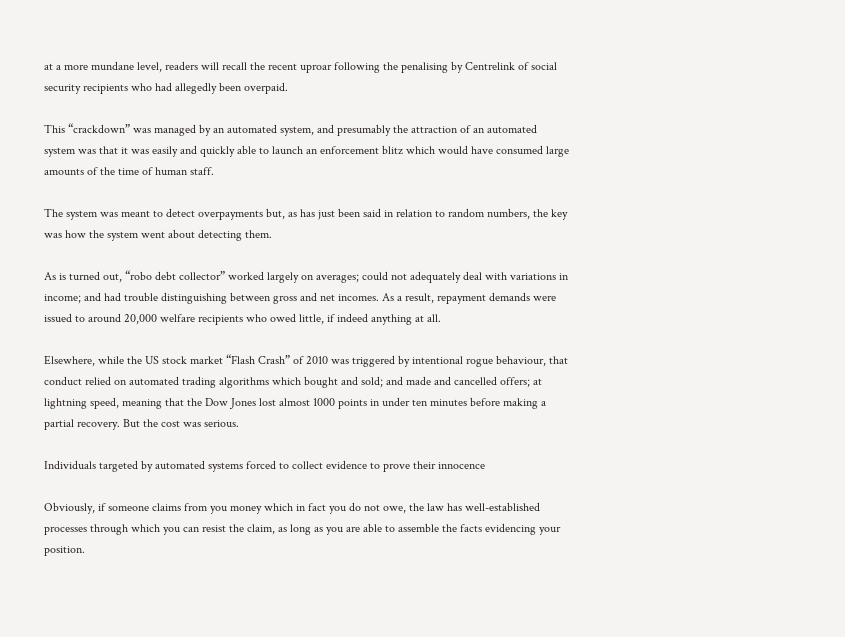at a more mundane level, readers will recall the recent uproar following the penalising by Centrelink of social security recipients who had allegedly been overpaid.

This “crackdown” was managed by an automated system, and presumably the attraction of an automated system was that it was easily and quickly able to launch an enforcement blitz which would have consumed large amounts of the time of human staff.

The system was meant to detect overpayments but, as has just been said in relation to random numbers, the key was how the system went about detecting them.

As is turned out, “robo debt collector” worked largely on averages; could not adequately deal with variations in income; and had trouble distinguishing between gross and net incomes. As a result, repayment demands were issued to around 20,000 welfare recipients who owed little, if indeed anything at all.

Elsewhere, while the US stock market “Flash Crash” of 2010 was triggered by intentional rogue behaviour, that conduct relied on automated trading algorithms which bought and sold; and made and cancelled offers; at lightning speed, meaning that the Dow Jones lost almost 1000 points in under ten minutes before making a partial recovery. But the cost was serious.

Individuals targeted by automated systems forced to collect evidence to prove their innocence

Obviously, if someone claims from you money which in fact you do not owe, the law has well-established processes through which you can resist the claim, as long as you are able to assemble the facts evidencing your position.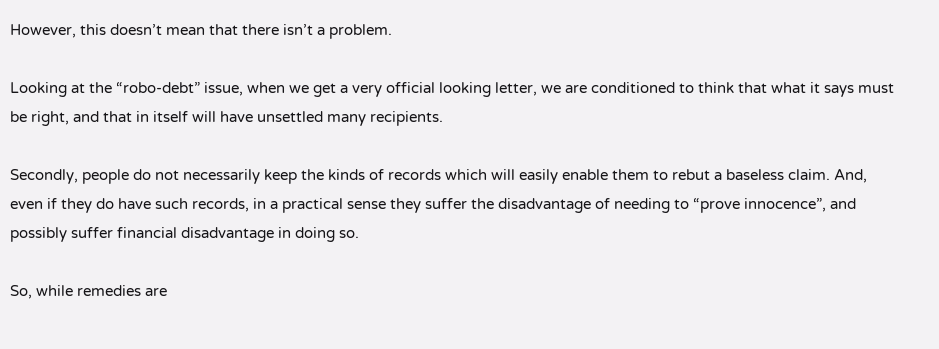However, this doesn’t mean that there isn’t a problem.

Looking at the “robo-debt” issue, when we get a very official looking letter, we are conditioned to think that what it says must be right, and that in itself will have unsettled many recipients.

Secondly, people do not necessarily keep the kinds of records which will easily enable them to rebut a baseless claim. And, even if they do have such records, in a practical sense they suffer the disadvantage of needing to “prove innocence”, and possibly suffer financial disadvantage in doing so.

So, while remedies are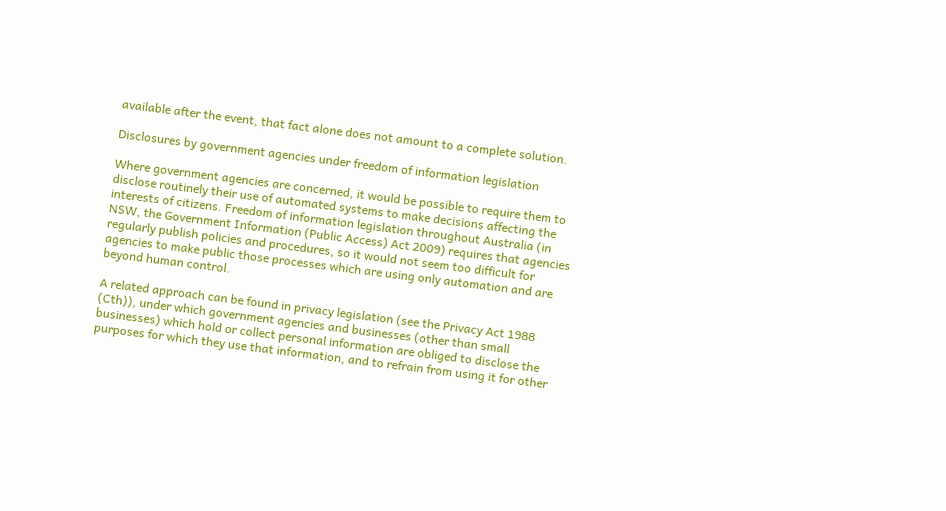available after the event, that fact alone does not amount to a complete solution.

Disclosures by government agencies under freedom of information legislation

Where government agencies are concerned, it would be possible to require them to disclose routinely their use of automated systems to make decisions affecting the interests of citizens. Freedom of information legislation throughout Australia (in NSW, the Government Information (Public Access) Act 2009) requires that agencies regularly publish policies and procedures, so it would not seem too difficult for agencies to make public those processes which are using only automation and are beyond human control.

A related approach can be found in privacy legislation (see the Privacy Act 1988 (Cth)), under which government agencies and businesses (other than small businesses) which hold or collect personal information are obliged to disclose the purposes for which they use that information, and to refrain from using it for other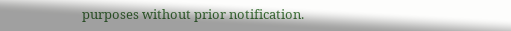purposes without prior notification.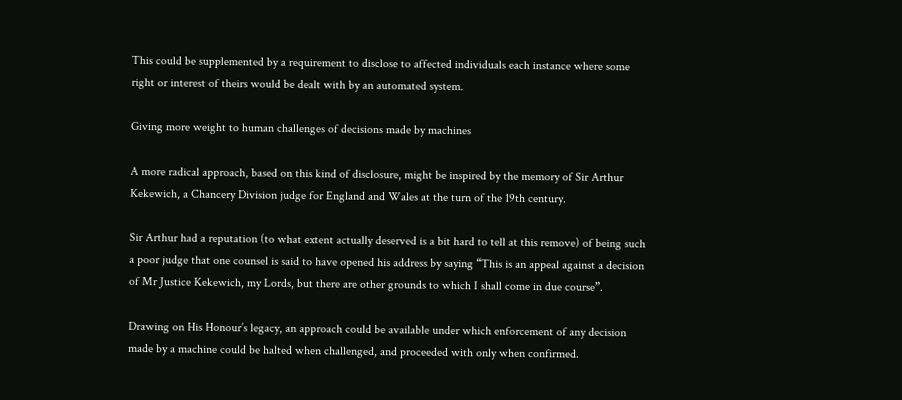This could be supplemented by a requirement to disclose to affected individuals each instance where some right or interest of theirs would be dealt with by an automated system.

Giving more weight to human challenges of decisions made by machines

A more radical approach, based on this kind of disclosure, might be inspired by the memory of Sir Arthur Kekewich, a Chancery Division judge for England and Wales at the turn of the 19th century.

Sir Arthur had a reputation (to what extent actually deserved is a bit hard to tell at this remove) of being such a poor judge that one counsel is said to have opened his address by saying “This is an appeal against a decision of Mr Justice Kekewich, my Lords, but there are other grounds to which I shall come in due course”.

Drawing on His Honour’s legacy, an approach could be available under which enforcement of any decision made by a machine could be halted when challenged, and proceeded with only when confirmed.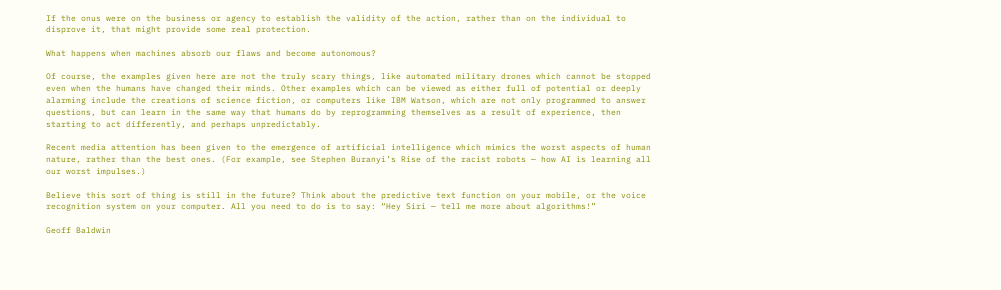If the onus were on the business or agency to establish the validity of the action, rather than on the individual to disprove it, that might provide some real protection.

What happens when machines absorb our flaws and become autonomous?

Of course, the examples given here are not the truly scary things, like automated military drones which cannot be stopped even when the humans have changed their minds. Other examples which can be viewed as either full of potential or deeply alarming include the creations of science fiction, or computers like IBM Watson, which are not only programmed to answer questions, but can learn in the same way that humans do by reprogramming themselves as a result of experience, then starting to act differently, and perhaps unpredictably.

Recent media attention has been given to the emergence of artificial intelligence which mimics the worst aspects of human nature, rather than the best ones. (For example, see Stephen Buranyi’s Rise of the racist robots — how AI is learning all our worst impulses.)

Believe this sort of thing is still in the future? Think about the predictive text function on your mobile, or the voice recognition system on your computer. All you need to do is to say: “Hey Siri — tell me more about algorithms!”

Geoff Baldwin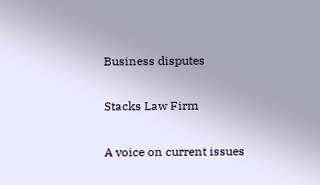Business disputes

Stacks Law Firm

A voice on current issues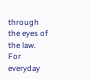through the eyes of the law. For everyday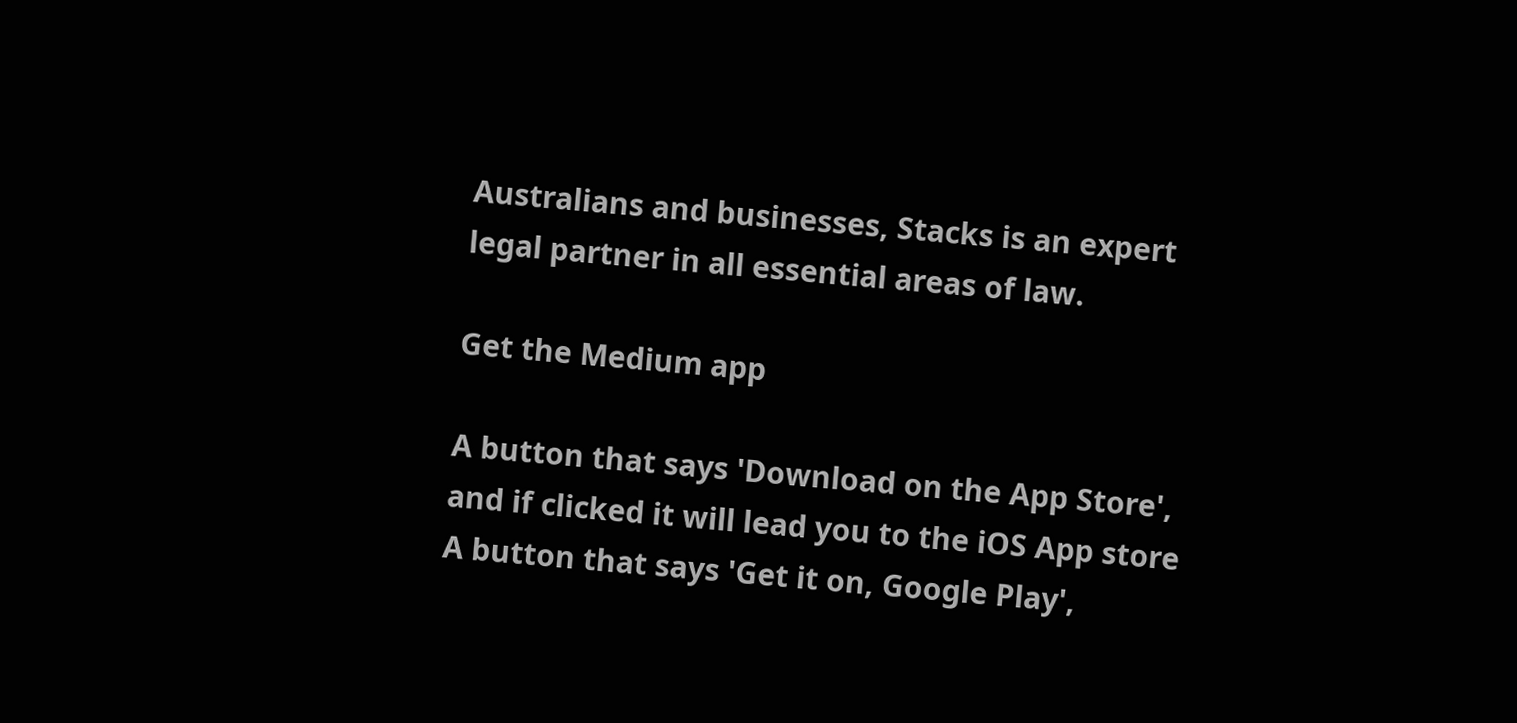Australians and businesses, Stacks is an expert legal partner in all essential areas of law.

Get the Medium app

A button that says 'Download on the App Store', and if clicked it will lead you to the iOS App store
A button that says 'Get it on, Google Play',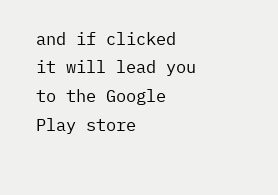and if clicked it will lead you to the Google Play store